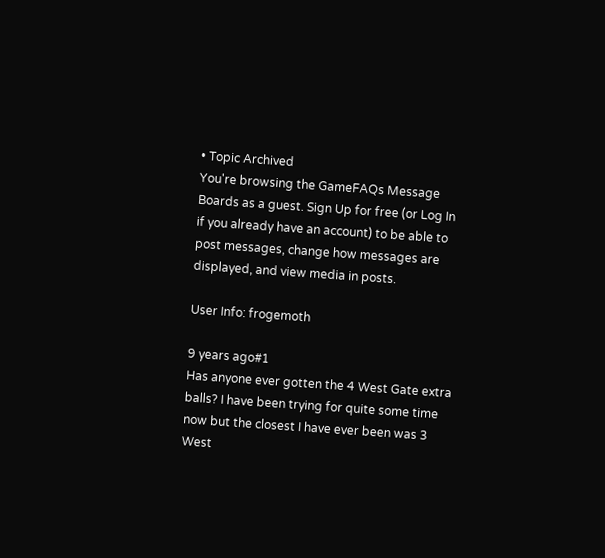• Topic Archived
You're browsing the GameFAQs Message Boards as a guest. Sign Up for free (or Log In if you already have an account) to be able to post messages, change how messages are displayed, and view media in posts.

User Info: frogemoth

9 years ago#1
Has anyone ever gotten the 4 West Gate extra balls? I have been trying for quite some time now but the closest I have ever been was 3 West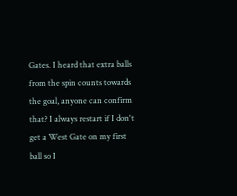Gates. I heard that extra balls from the spin counts towards the goal, anyone can confirm that? I always restart if I don't get a West Gate on my first ball so I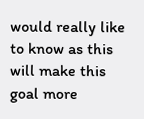would really like to know as this will make this goal more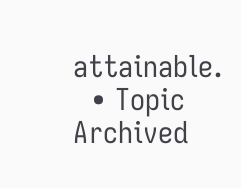attainable.
  • Topic Archived